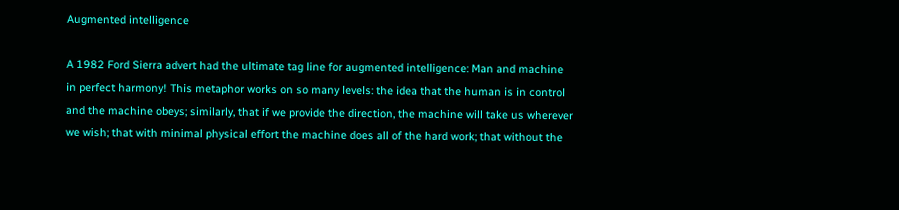Augmented intelligence

A 1982 Ford Sierra advert had the ultimate tag line for augmented intelligence: Man and machine in perfect harmony! This metaphor works on so many levels: the idea that the human is in control and the machine obeys; similarly, that if we provide the direction, the machine will take us wherever we wish; that with minimal physical effort the machine does all of the hard work; that without the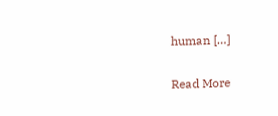human […]

Read More